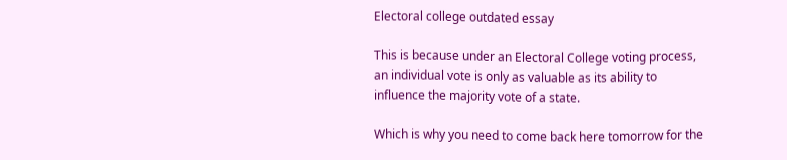Electoral college outdated essay

This is because under an Electoral College voting process, an individual vote is only as valuable as its ability to influence the majority vote of a state.

Which is why you need to come back here tomorrow for the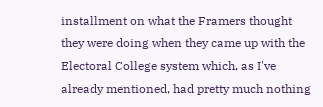installment on what the Framers thought they were doing when they came up with the Electoral College system which, as I've already mentioned, had pretty much nothing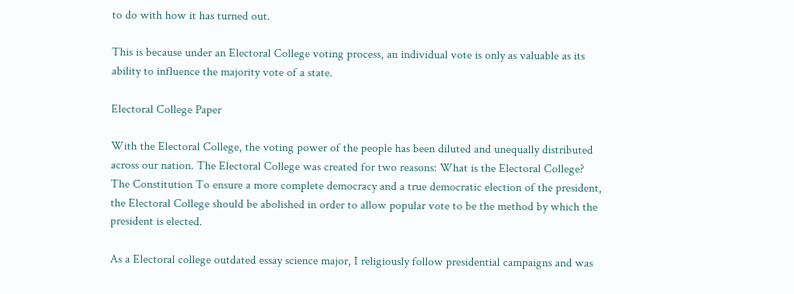to do with how it has turned out.

This is because under an Electoral College voting process, an individual vote is only as valuable as its ability to influence the majority vote of a state.

Electoral College Paper

With the Electoral College, the voting power of the people has been diluted and unequally distributed across our nation. The Electoral College was created for two reasons: What is the Electoral College? The Constitution To ensure a more complete democracy and a true democratic election of the president, the Electoral College should be abolished in order to allow popular vote to be the method by which the president is elected.

As a Electoral college outdated essay science major, I religiously follow presidential campaigns and was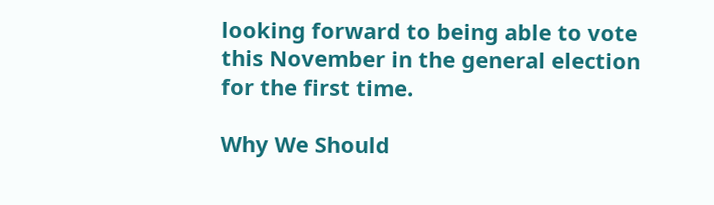looking forward to being able to vote this November in the general election for the first time.

Why We Should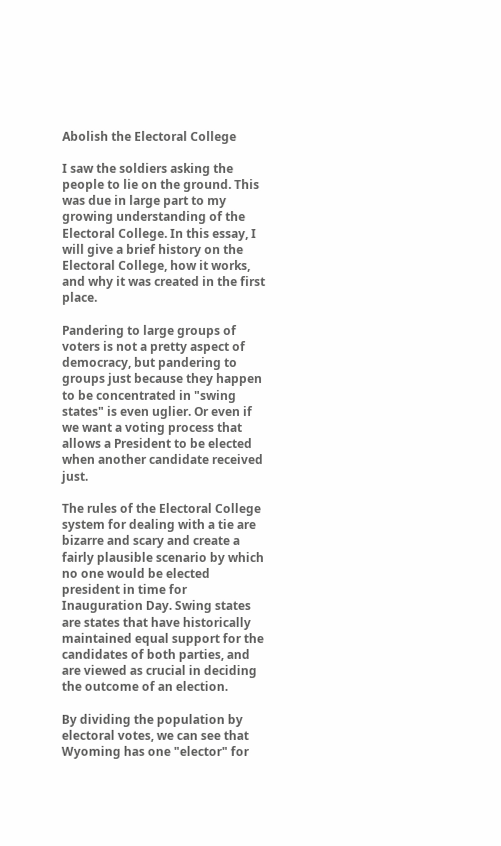Abolish the Electoral College

I saw the soldiers asking the people to lie on the ground. This was due in large part to my growing understanding of the Electoral College. In this essay, I will give a brief history on the Electoral College, how it works, and why it was created in the first place.

Pandering to large groups of voters is not a pretty aspect of democracy, but pandering to groups just because they happen to be concentrated in "swing states" is even uglier. Or even if we want a voting process that allows a President to be elected when another candidate received just.

The rules of the Electoral College system for dealing with a tie are bizarre and scary and create a fairly plausible scenario by which no one would be elected president in time for Inauguration Day. Swing states are states that have historically maintained equal support for the candidates of both parties, and are viewed as crucial in deciding the outcome of an election.

By dividing the population by electoral votes, we can see that Wyoming has one "elector" for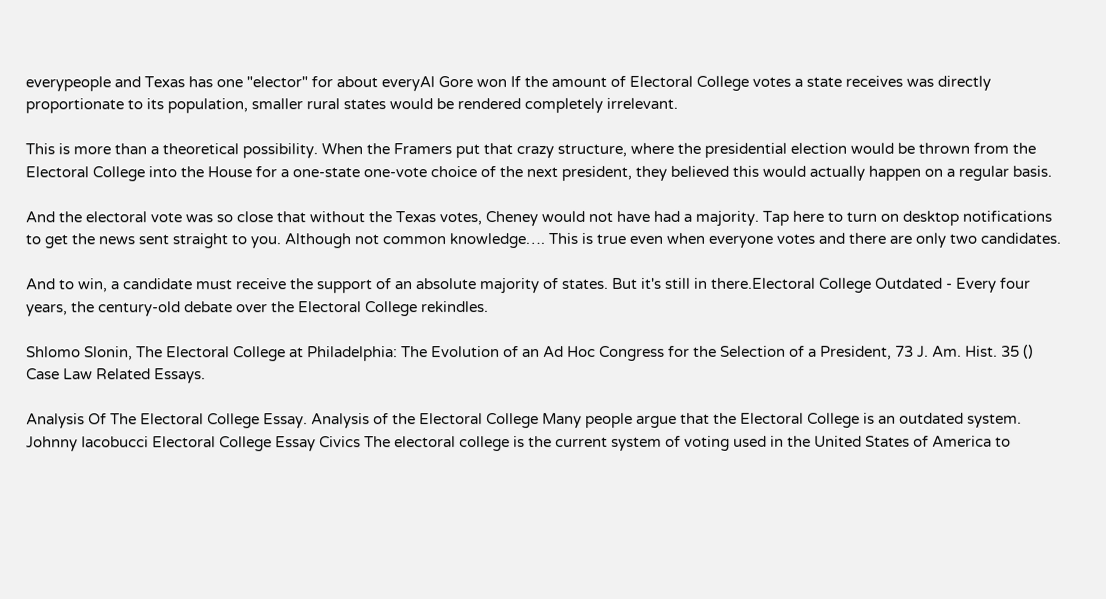everypeople and Texas has one "elector" for about everyAl Gore won If the amount of Electoral College votes a state receives was directly proportionate to its population, smaller rural states would be rendered completely irrelevant.

This is more than a theoretical possibility. When the Framers put that crazy structure, where the presidential election would be thrown from the Electoral College into the House for a one-state one-vote choice of the next president, they believed this would actually happen on a regular basis.

And the electoral vote was so close that without the Texas votes, Cheney would not have had a majority. Tap here to turn on desktop notifications to get the news sent straight to you. Although not common knowledge…. This is true even when everyone votes and there are only two candidates.

And to win, a candidate must receive the support of an absolute majority of states. But it's still in there.Electoral College Outdated - Every four years, the century-old debate over the Electoral College rekindles.

Shlomo Slonin, The Electoral College at Philadelphia: The Evolution of an Ad Hoc Congress for the Selection of a President, 73 J. Am. Hist. 35 () Case Law Related Essays.

Analysis Of The Electoral College Essay. Analysis of the Electoral College Many people argue that the Electoral College is an outdated system. Johnny Iacobucci Electoral College Essay Civics The electoral college is the current system of voting used in the United States of America to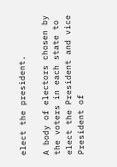elect the president.

A body of electors chosen by the voters in each state to elect the President and vice President of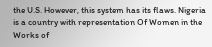the U.S. However, this system has its flaws. Nigeria is a country with representation Of Women in the Works of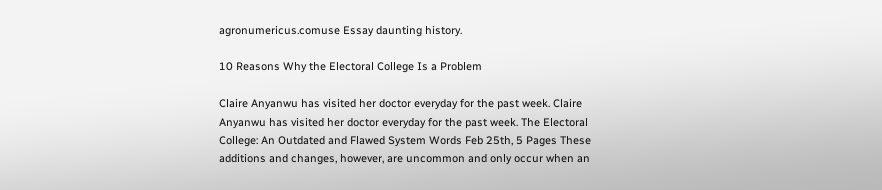agronumericus.comuse Essay daunting history.

10 Reasons Why the Electoral College Is a Problem

Claire Anyanwu has visited her doctor everyday for the past week. Claire Anyanwu has visited her doctor everyday for the past week. The Electoral College: An Outdated and Flawed System Words Feb 25th, 5 Pages These additions and changes, however, are uncommon and only occur when an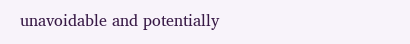unavoidable and potentially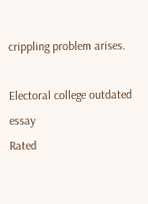crippling problem arises.

Electoral college outdated essay
Rated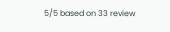5/5 based on 33 review